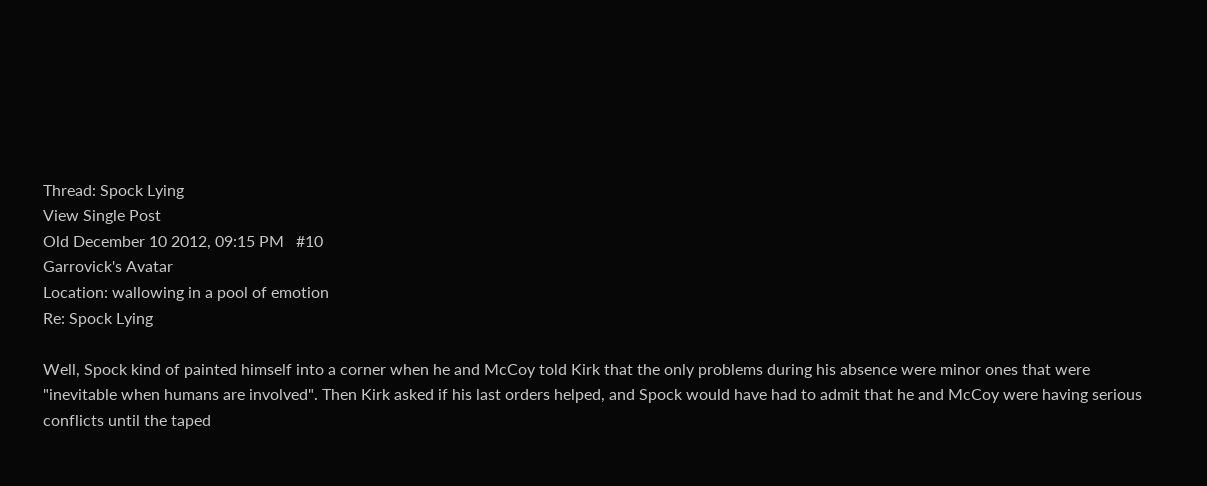Thread: Spock Lying
View Single Post
Old December 10 2012, 09:15 PM   #10
Garrovick's Avatar
Location: wallowing in a pool of emotion
Re: Spock Lying

Well, Spock kind of painted himself into a corner when he and McCoy told Kirk that the only problems during his absence were minor ones that were "inevitable when humans are involved". Then Kirk asked if his last orders helped, and Spock would have had to admit that he and McCoy were having serious conflicts until the taped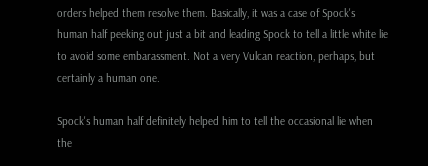orders helped them resolve them. Basically, it was a case of Spock's human half peeking out just a bit and leading Spock to tell a little white lie to avoid some embarassment. Not a very Vulcan reaction, perhaps, but certainly a human one.

Spock's human half definitely helped him to tell the occasional lie when the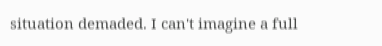situation demaded. I can't imagine a full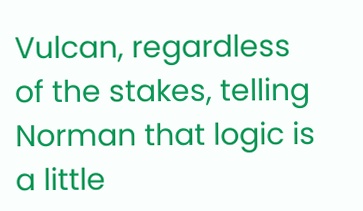Vulcan, regardless of the stakes, telling Norman that logic is a little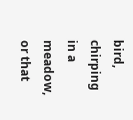bird, chirping in a meadow, or that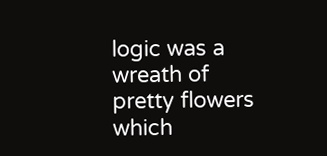logic was a wreath of pretty flowers which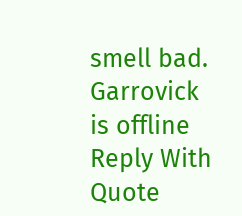smell bad.
Garrovick is offline   Reply With Quote